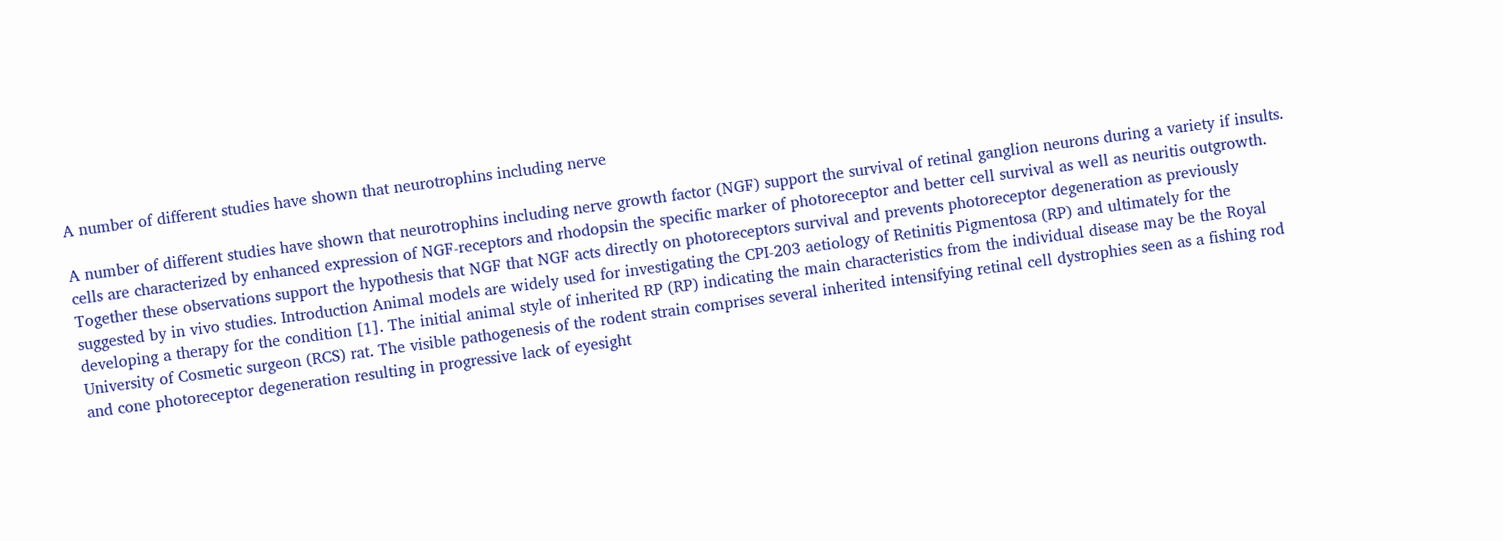A number of different studies have shown that neurotrophins including nerve

A number of different studies have shown that neurotrophins including nerve growth factor (NGF) support the survival of retinal ganglion neurons during a variety if insults. cells are characterized by enhanced expression of NGF-receptors and rhodopsin the specific marker of photoreceptor and better cell survival as well as neuritis outgrowth. Together these observations support the hypothesis that NGF that NGF acts directly on photoreceptors survival and prevents photoreceptor degeneration as previously suggested by in vivo studies. Introduction Animal models are widely used for investigating the CPI-203 aetiology of Retinitis Pigmentosa (RP) and ultimately for the developing a therapy for the condition [1]. The initial animal style of inherited RP (RP) indicating the main characteristics from the individual disease may be the Royal University of Cosmetic surgeon (RCS) rat. The visible pathogenesis of the rodent strain comprises several inherited intensifying retinal cell dystrophies seen as a fishing rod and cone photoreceptor degeneration resulting in progressive lack of eyesight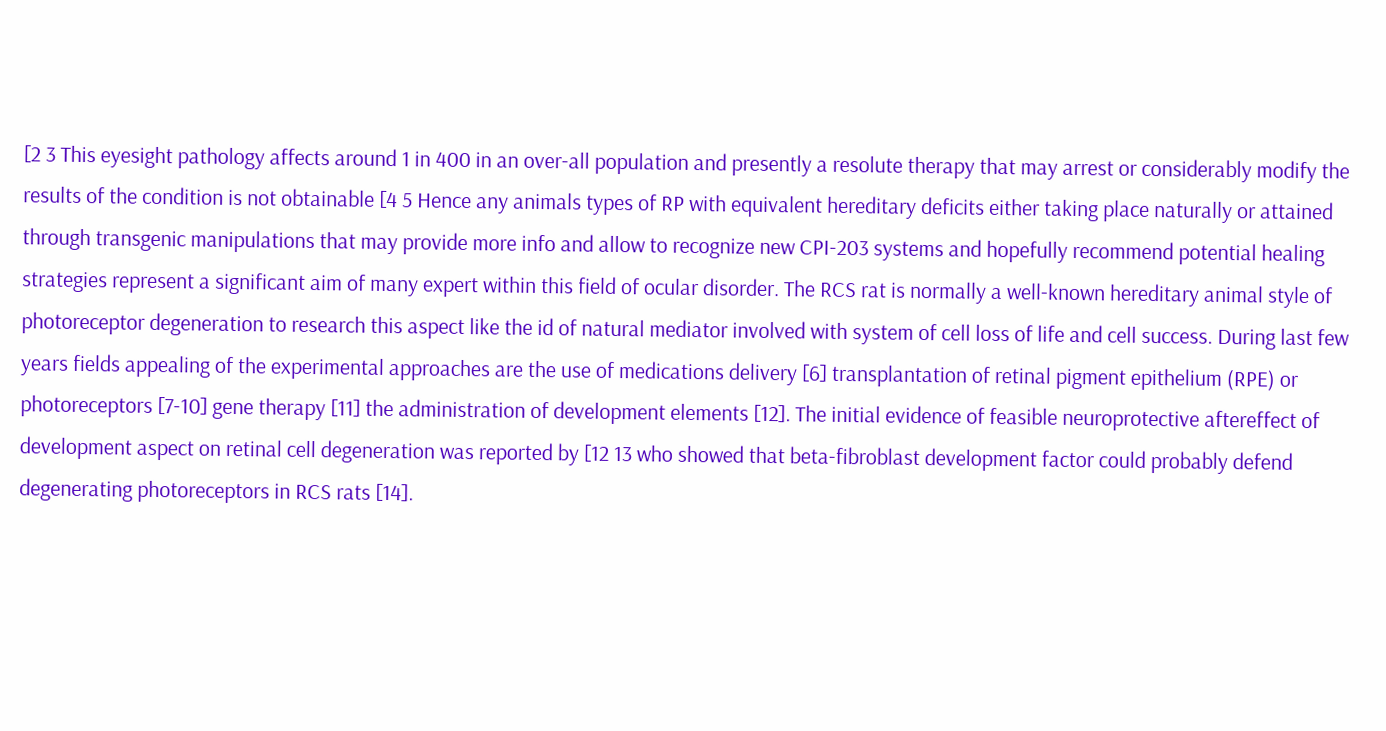[2 3 This eyesight pathology affects around 1 in 400 in an over-all population and presently a resolute therapy that may arrest or considerably modify the results of the condition is not obtainable [4 5 Hence any animals types of RP with equivalent hereditary deficits either taking place naturally or attained through transgenic manipulations that may provide more info and allow to recognize new CPI-203 systems and hopefully recommend potential healing strategies represent a significant aim of many expert within this field of ocular disorder. The RCS rat is normally a well-known hereditary animal style of photoreceptor degeneration to research this aspect like the id of natural mediator involved with system of cell loss of life and cell success. During last few years fields appealing of the experimental approaches are the use of medications delivery [6] transplantation of retinal pigment epithelium (RPE) or photoreceptors [7-10] gene therapy [11] the administration of development elements [12]. The initial evidence of feasible neuroprotective aftereffect of development aspect on retinal cell degeneration was reported by [12 13 who showed that beta-fibroblast development factor could probably defend degenerating photoreceptors in RCS rats [14].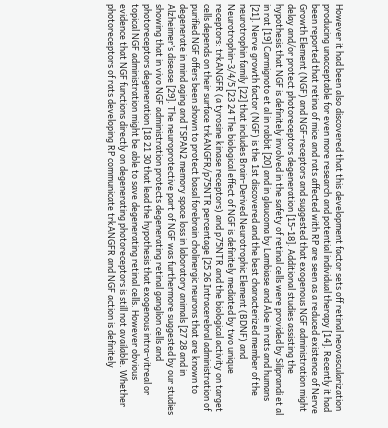However it had been also discovered that this development factor sets off retinal neovascularization producing unacceptable for even more research and potential individual therapy [14]. Recently it had been reported that retina of mice and rats affected with RP are seen as a reduced existence of Nerve Growth Element (NGF) and NGF-receptors and suggested that exogenous NGF administration might delay and/or protect photoreceptors degeneration [15-18]. Additional studies assisting the hypothesis that NGF is definitely involved in the safety of retinal cells were provided by Siliprandi et al in rat [19] Carmignoto et al in rabbit [20] and in glaucoma by Lambiase and Aloe in rats and humans [21]. Nerve growth factor (NGF) is the 1st discovered and the best characterized member of the neurotrophin family [22] that includes Brain-Derived Neurotrophic Element (BDNF) and Neurotrophin-3/4/5 [23 24 The biological effect of NGF is definitely mediated by two unique receptors: trkANGFR (a tyrosine kinase receptors) and p75NTR and the biological activity on target cells depends on their surface trkANGFR/p75NTR percentage [25 26 Intracerebral administration of purified NGF offers been shown to protect basal forebrain cholinergic neurons that are known to degenerate in mind aging and TSPAN2 memory space loss in laboratory animals [27 28 and in Alzheimer’s disease [29]. The neuroprotective part of NGF was furthermore suggested by our studies showing that in vivo NGF administration protects degenerating retinal ganglion cells and photoreceptors degeneration [18 21 30 that lead the hypothesis that exogenous intra-vitreal or topical NGF administration might be able to save degenerating retinal cells. However obvious evidence that NGF functions directly on degenerating photoreceptors is still not available. Whether photoreceptors of rats developing RP communicate trkANGFR and NGF action is definitely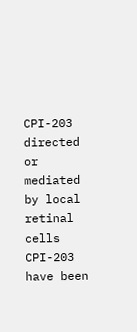CPI-203 directed or mediated by local retinal cells CPI-203 have been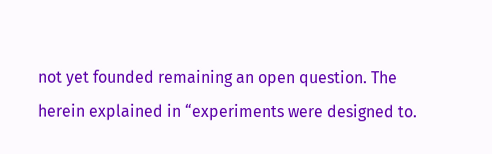not yet founded remaining an open question. The herein explained in “experiments were designed to.